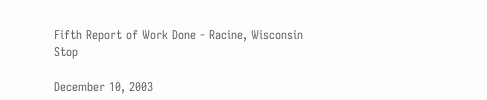Fifth Report of Work Done - Racine, Wisconsin Stop

December 10, 2003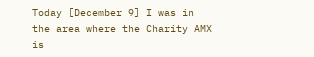Today [December 9] I was in the area where the Charity AMX is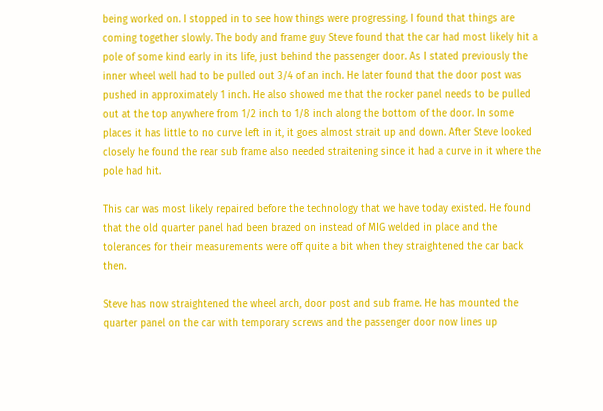being worked on. I stopped in to see how things were progressing. I found that things are coming together slowly. The body and frame guy Steve found that the car had most likely hit a pole of some kind early in its life, just behind the passenger door. As I stated previously the inner wheel well had to be pulled out 3/4 of an inch. He later found that the door post was pushed in approximately 1 inch. He also showed me that the rocker panel needs to be pulled out at the top anywhere from 1/2 inch to 1/8 inch along the bottom of the door. In some places it has little to no curve left in it, it goes almost strait up and down. After Steve looked closely he found the rear sub frame also needed straitening since it had a curve in it where the pole had hit.

This car was most likely repaired before the technology that we have today existed. He found that the old quarter panel had been brazed on instead of MIG welded in place and the tolerances for their measurements were off quite a bit when they straightened the car back then.

Steve has now straightened the wheel arch, door post and sub frame. He has mounted the quarter panel on the car with temporary screws and the passenger door now lines up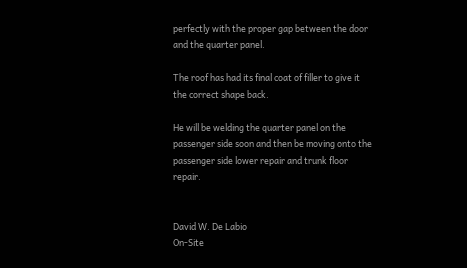perfectly with the proper gap between the door and the quarter panel.

The roof has had its final coat of filler to give it the correct shape back.

He will be welding the quarter panel on the passenger side soon and then be moving onto the passenger side lower repair and trunk floor repair.


David W. De Labio
On-Site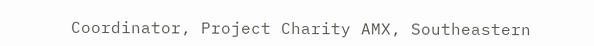Coordinator, Project Charity AMX, Southeastern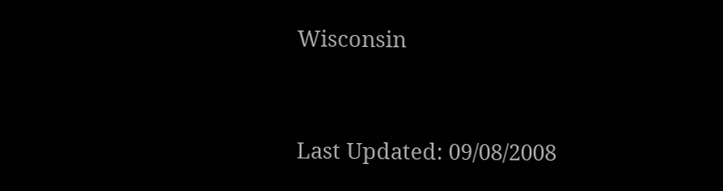Wisconsin


Last Updated: 09/08/2008